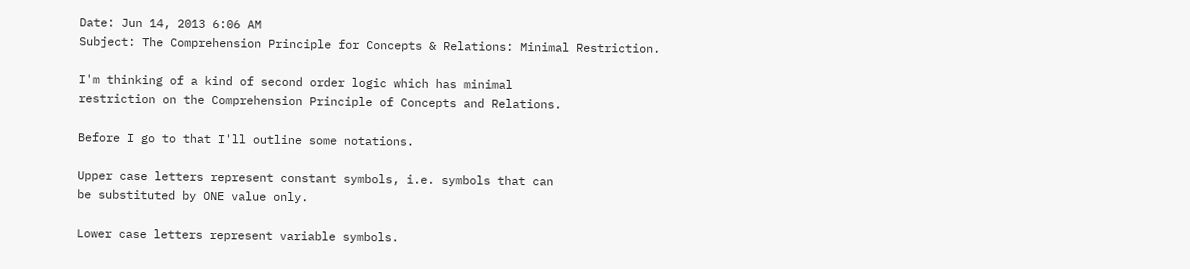Date: Jun 14, 2013 6:06 AM
Subject: The Comprehension Principle for Concepts & Relations: Minimal Restriction.

I'm thinking of a kind of second order logic which has minimal
restriction on the Comprehension Principle of Concepts and Relations.

Before I go to that I'll outline some notations.

Upper case letters represent constant symbols, i.e. symbols that can
be substituted by ONE value only.

Lower case letters represent variable symbols.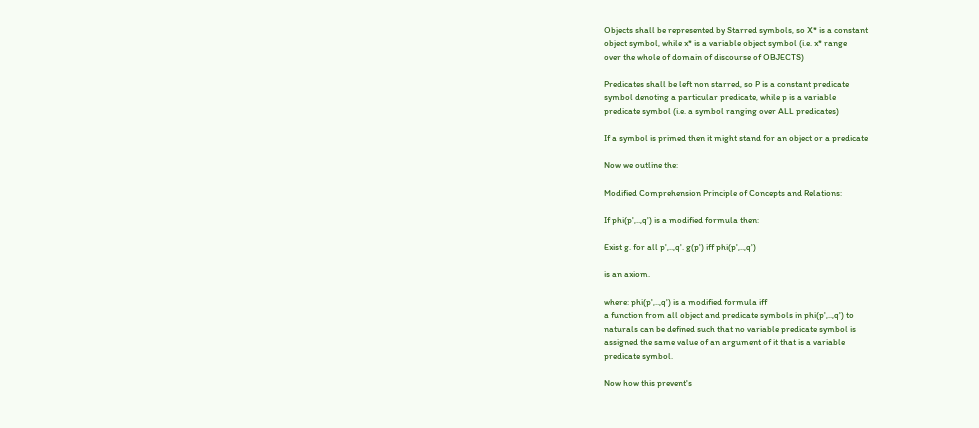Objects shall be represented by Starred symbols, so X* is a constant
object symbol, while x* is a variable object symbol (i.e. x* range
over the whole of domain of discourse of OBJECTS)

Predicates shall be left non starred, so P is a constant predicate
symbol denoting a particular predicate, while p is a variable
predicate symbol (i.e. a symbol ranging over ALL predicates)

If a symbol is primed then it might stand for an object or a predicate

Now we outline the:

Modified Comprehension Principle of Concepts and Relations:

If phi(p',..,q') is a modified formula then:

Exist g. for all p',..,q'. g(p') iff phi(p',..,q')

is an axiom.

where: phi(p',..,q') is a modified formula iff
a function from all object and predicate symbols in phi(p',..,q') to
naturals can be defined such that no variable predicate symbol is
assigned the same value of an argument of it that is a variable
predicate symbol.

Now how this prevent's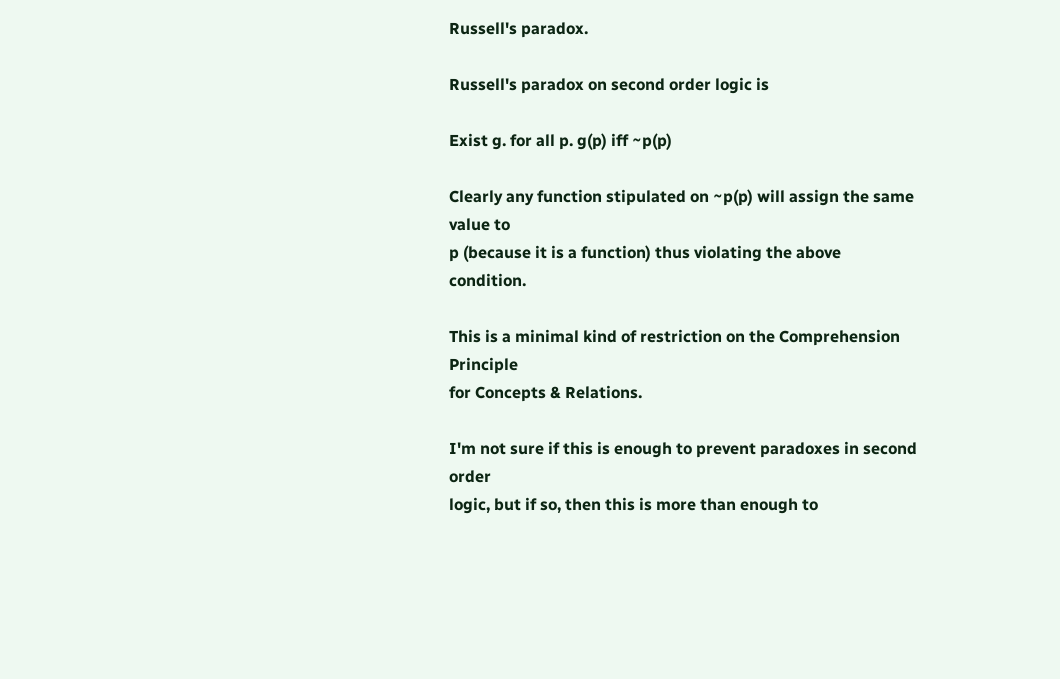Russell's paradox.

Russell's paradox on second order logic is

Exist g. for all p. g(p) iff ~p(p)

Clearly any function stipulated on ~p(p) will assign the same value to
p (because it is a function) thus violating the above condition.

This is a minimal kind of restriction on the Comprehension Principle
for Concepts & Relations.

I'm not sure if this is enough to prevent paradoxes in second order
logic, but if so, then this is more than enough to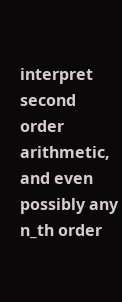interpret second
order arithmetic, and even possibly any n_th order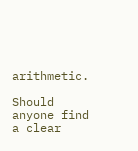arithmetic.

Should anyone find a clear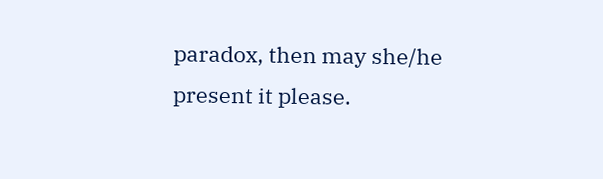paradox, then may she/he present it please.